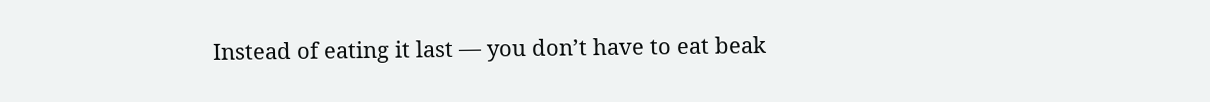Instead of eating it last — you don’t have to eat beak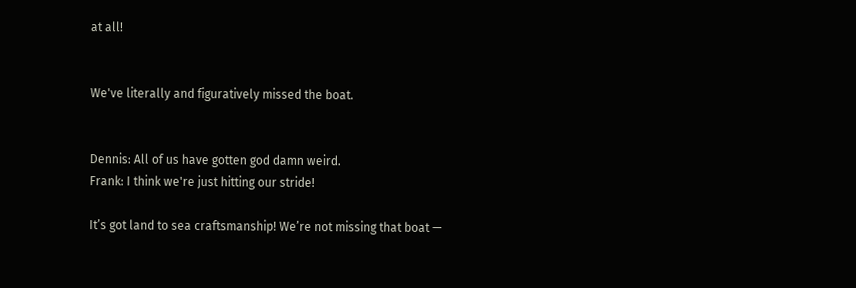at all!


We've literally and figuratively missed the boat.


Dennis: All of us have gotten god damn weird.
Frank: I think we're just hitting our stride!

It’s got land to sea craftsmanship! We’re not missing that boat —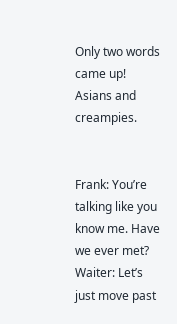Only two words came up! Asians and creampies.


Frank: You’re talking like you know me. Have we ever met?
Waiter: Let’s just move past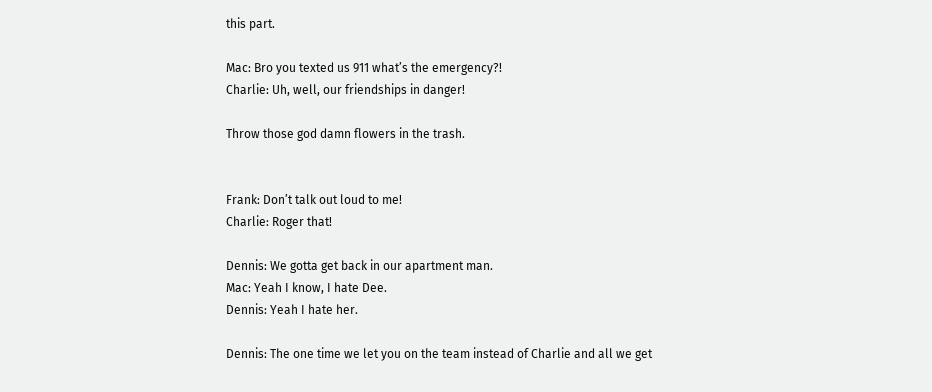this part.

Mac: Bro you texted us 911 what’s the emergency?!
Charlie: Uh, well, our friendships in danger!

Throw those god damn flowers in the trash.


Frank: Don’t talk out loud to me!
Charlie: Roger that!

Dennis: We gotta get back in our apartment man.
Mac: Yeah I know, I hate Dee.
Dennis: Yeah I hate her.

Dennis: The one time we let you on the team instead of Charlie and all we get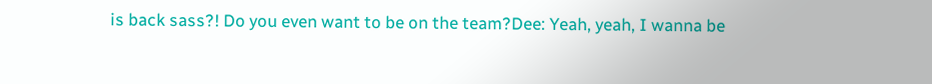is back sass?! Do you even want to be on the team?Dee: Yeah, yeah, I wanna be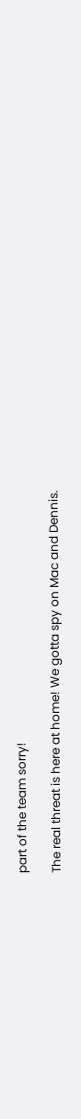part of the team sorry!

The real threat is here at home! We gotta spy on Mac and Dennis.